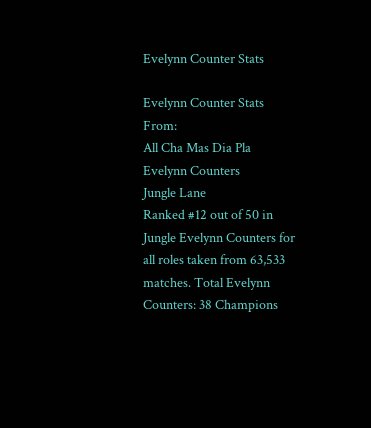Evelynn Counter Stats

Evelynn Counter Stats From:
All Cha Mas Dia Pla
Evelynn Counters
Jungle Lane
Ranked #12 out of 50 in Jungle Evelynn Counters for all roles taken from 63,533 matches. Total Evelynn Counters: 38 Champions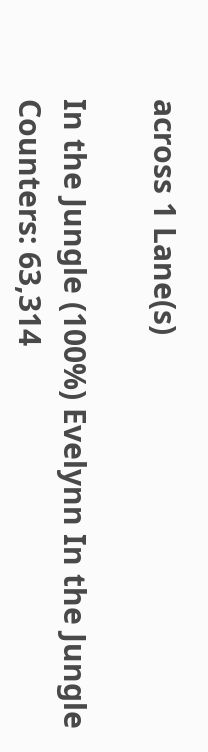across 1 Lane(s)

In the Jungle (100%) Evelynn In the Jungle Counters: 63,314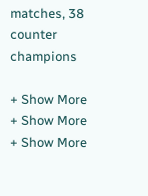matches, 38 counter champions

+ Show More + Show More + Show More